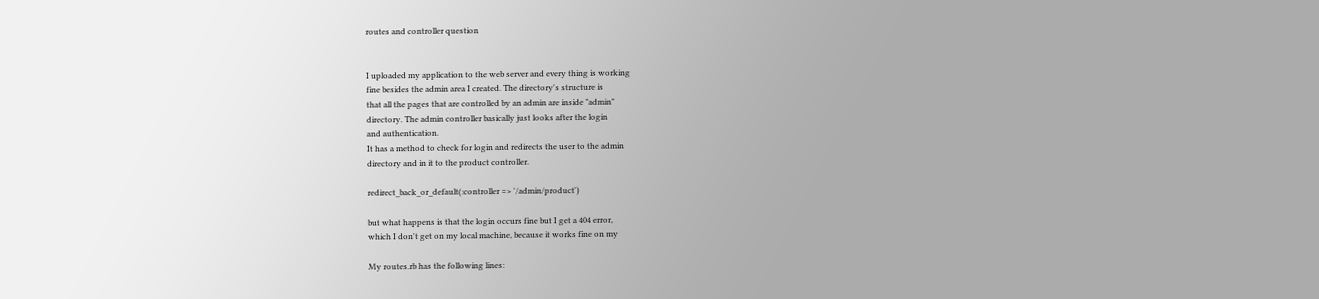routes and controller question


I uploaded my application to the web server and every thing is working
fine besides the admin area I created. The directory's structure is
that all the pages that are controlled by an admin are inside "admin"
directory. The admin controller basically just looks after the login
and authentication.
It has a method to check for login and redirects the user to the admin
directory and in it to the product controller.

redirect_back_or_default(:controller => '/admin/product')

but what happens is that the login occurs fine but I get a 404 error,
which I don't get on my local machine, because it works fine on my

My routes.rb has the following lines: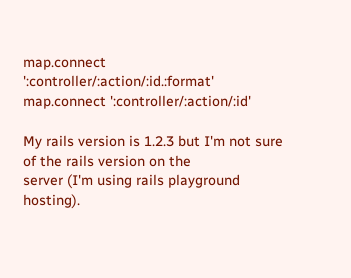map.connect ':controller/:action/:id.:format'
map.connect ':controller/:action/:id'

My rails version is 1.2.3 but I'm not sure of the rails version on the
server (I'm using rails playground hosting).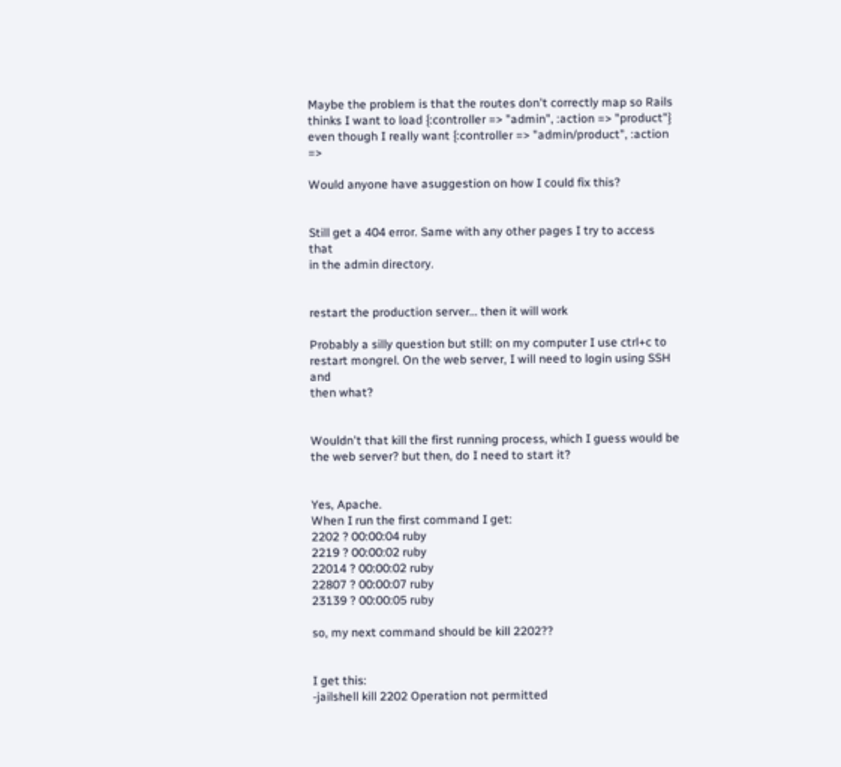Maybe the problem is that the routes don't correctly map so Rails
thinks I want to load {:controller => "admin", :action => "product"}
even though I really want {:controller => "admin/product", :action =>

Would anyone have asuggestion on how I could fix this?


Still get a 404 error. Same with any other pages I try to access that
in the admin directory.


restart the production server… then it will work

Probably a silly question but still: on my computer I use ctrl+c to
restart mongrel. On the web server, I will need to login using SSH and
then what?


Wouldn't that kill the first running process, which I guess would be
the web server? but then, do I need to start it?


Yes, Apache.
When I run the first command I get:
2202 ? 00:00:04 ruby
2219 ? 00:00:02 ruby
22014 ? 00:00:02 ruby
22807 ? 00:00:07 ruby
23139 ? 00:00:05 ruby

so, my next command should be kill 2202??


I get this:
-jailshell kill 2202 Operation not permitted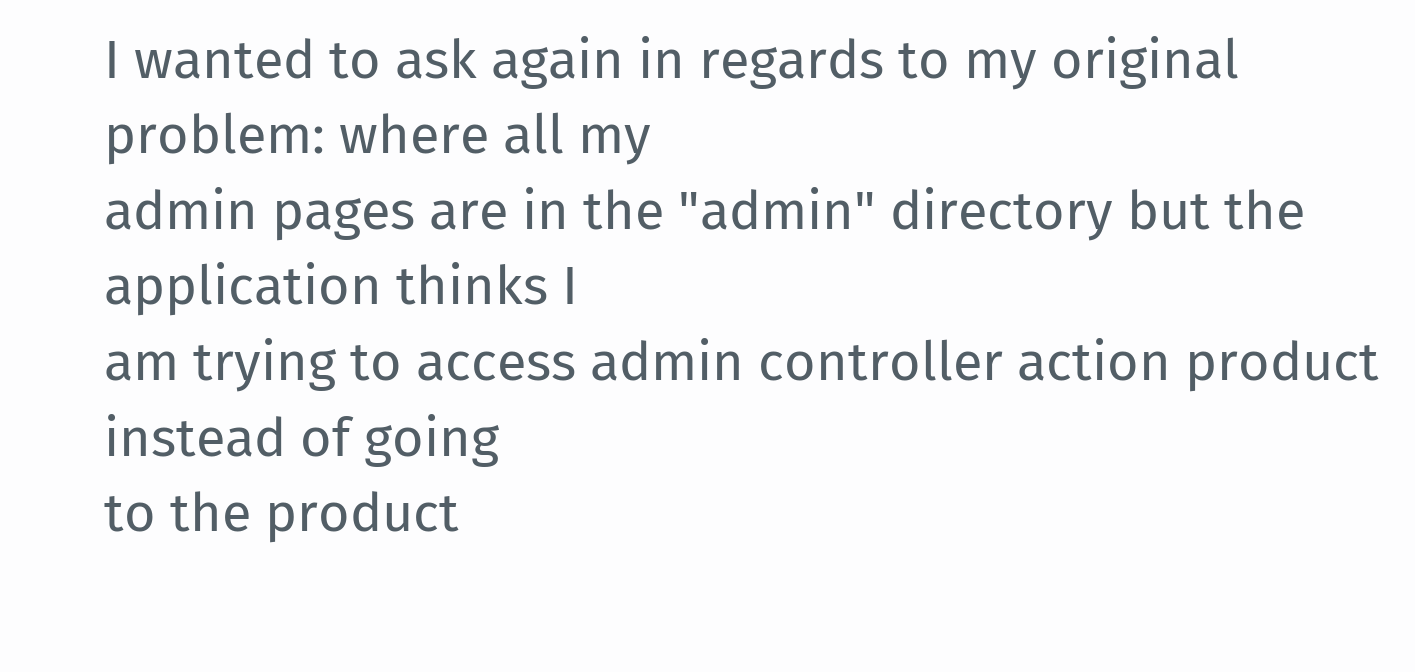I wanted to ask again in regards to my original problem: where all my
admin pages are in the "admin" directory but the application thinks I
am trying to access admin controller action product instead of going
to the product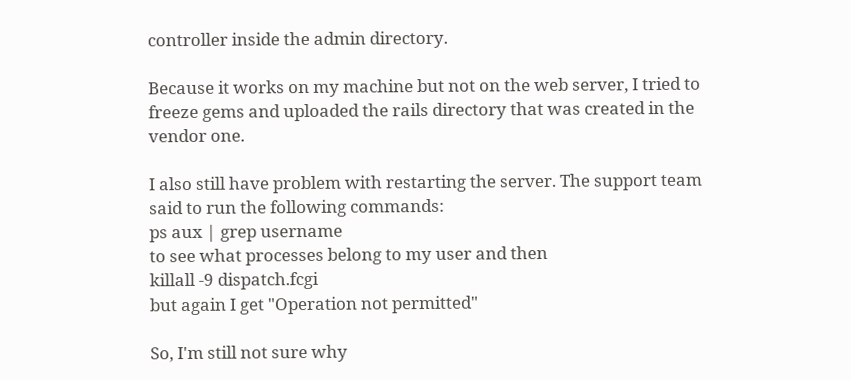controller inside the admin directory.

Because it works on my machine but not on the web server, I tried to
freeze gems and uploaded the rails directory that was created in the
vendor one.

I also still have problem with restarting the server. The support team
said to run the following commands:
ps aux | grep username
to see what processes belong to my user and then
killall -9 dispatch.fcgi
but again I get "Operation not permitted"

So, I'm still not sure why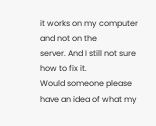it works on my computer and not on the
server. And I still not sure how to fix it.
Would someone please have an idea of what my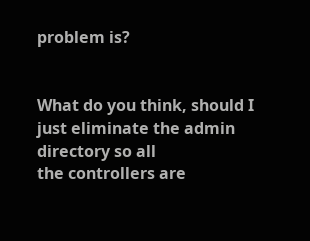problem is?


What do you think, should I just eliminate the admin directory so all
the controllers are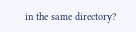in the same directory?